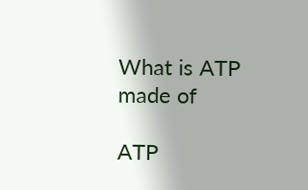What is ATP made of

ATP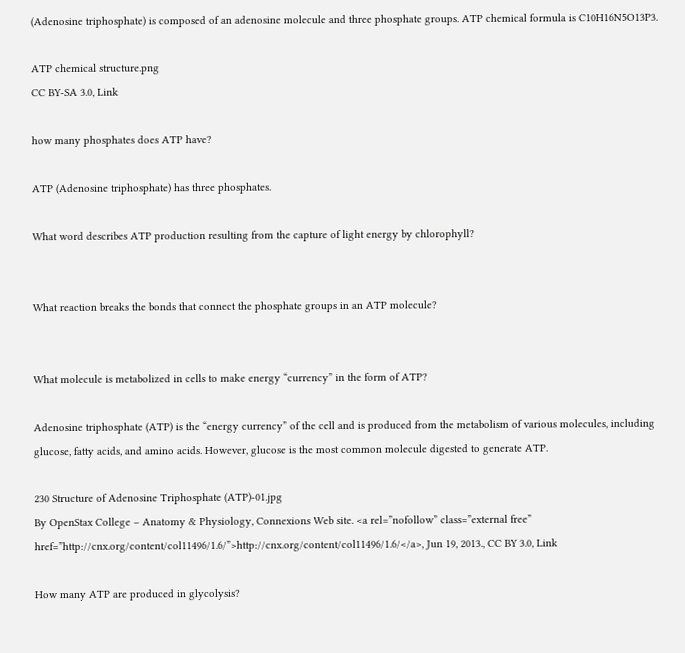(Adenosine triphosphate) is composed of an adenosine molecule and three phosphate groups. ATP chemical formula is C10H16N5O13P3.

ATP chemical structure.png
CC BY-SA 3.0, Link

how many phosphates does ATP have?

ATP (Adenosine triphosphate) has three phosphates.

What word describes ATP production resulting from the capture of light energy by chlorophyll?


What reaction breaks the bonds that connect the phosphate groups in an ATP molecule?


What molecule is metabolized in cells to make energy “currency” in the form of ATP?

Adenosine triphosphate (ATP) is the “energy currency” of the cell and is produced from the metabolism of various molecules, including glucose, fatty acids, and amino acids. However, glucose is the most common molecule digested to generate ATP.

230 Structure of Adenosine Triphosphate (ATP)-01.jpg
By OpenStax College – Anatomy & Physiology, Connexions Web site. <a rel=”nofollow” class=”external free” href=”http://cnx.org/content/col11496/1.6/”>http://cnx.org/content/col11496/1.6/</a>, Jun 19, 2013., CC BY 3.0, Link

How many ATP are produced in glycolysis?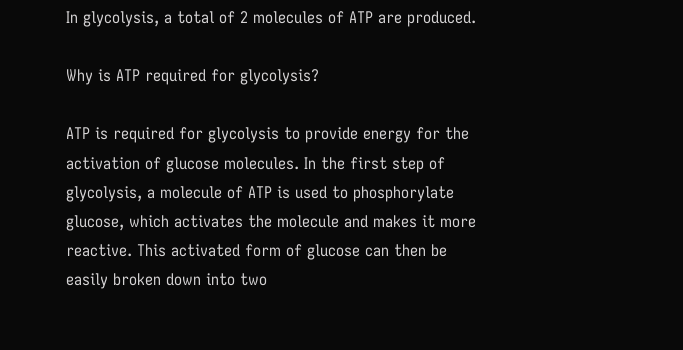In glycolysis, a total of 2 molecules of ATP are produced.

Why is ATP required for glycolysis?

ATP is required for glycolysis to provide energy for the activation of glucose molecules. In the first step of glycolysis, a molecule of ATP is used to phosphorylate glucose, which activates the molecule and makes it more reactive. This activated form of glucose can then be easily broken down into two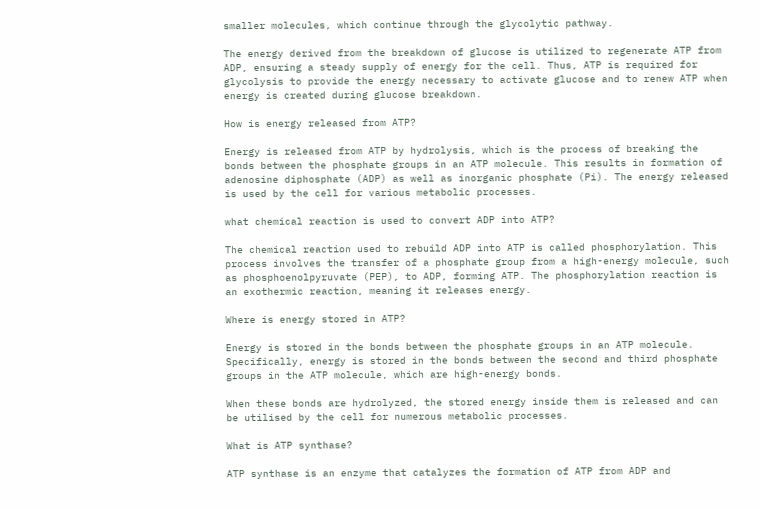smaller molecules, which continue through the glycolytic pathway.

The energy derived from the breakdown of glucose is utilized to regenerate ATP from ADP, ensuring a steady supply of energy for the cell. Thus, ATP is required for glycolysis to provide the energy necessary to activate glucose and to renew ATP when energy is created during glucose breakdown.

How is energy released from ATP?

Energy is released from ATP by hydrolysis, which is the process of breaking the bonds between the phosphate groups in an ATP molecule. This results in formation of adenosine diphosphate (ADP) as well as inorganic phosphate (Pi). The energy released is used by the cell for various metabolic processes.

what chemical reaction is used to convert ADP into ATP?

The chemical reaction used to rebuild ADP into ATP is called phosphorylation. This process involves the transfer of a phosphate group from a high-energy molecule, such as phosphoenolpyruvate (PEP), to ADP, forming ATP. The phosphorylation reaction is an exothermic reaction, meaning it releases energy.

Where is energy stored in ATP?

Energy is stored in the bonds between the phosphate groups in an ATP molecule. Specifically, energy is stored in the bonds between the second and third phosphate groups in the ATP molecule, which are high-energy bonds.

When these bonds are hydrolyzed, the stored energy inside them is released and can be utilised by the cell for numerous metabolic processes.

What is ATP synthase?

ATP synthase is an enzyme that catalyzes the formation of ATP from ADP and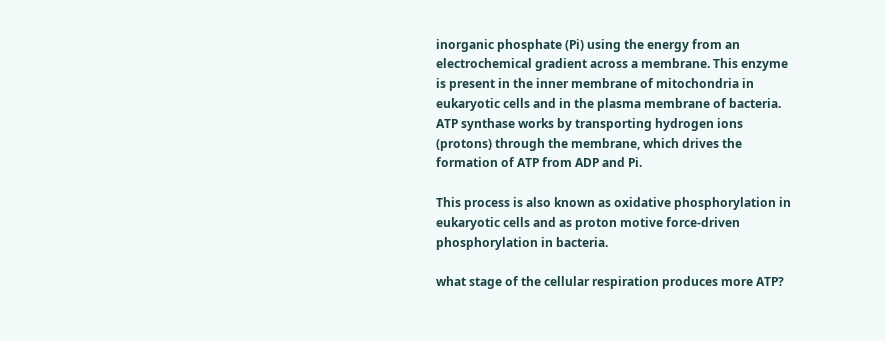inorganic phosphate (Pi) using the energy from an electrochemical gradient across a membrane. This enzyme is present in the inner membrane of mitochondria in eukaryotic cells and in the plasma membrane of bacteria. ATP synthase works by transporting hydrogen ions (protons) through the membrane, which drives the formation of ATP from ADP and Pi.

This process is also known as oxidative phosphorylation in eukaryotic cells and as proton motive force-driven phosphorylation in bacteria.

what stage of the cellular respiration produces more ATP?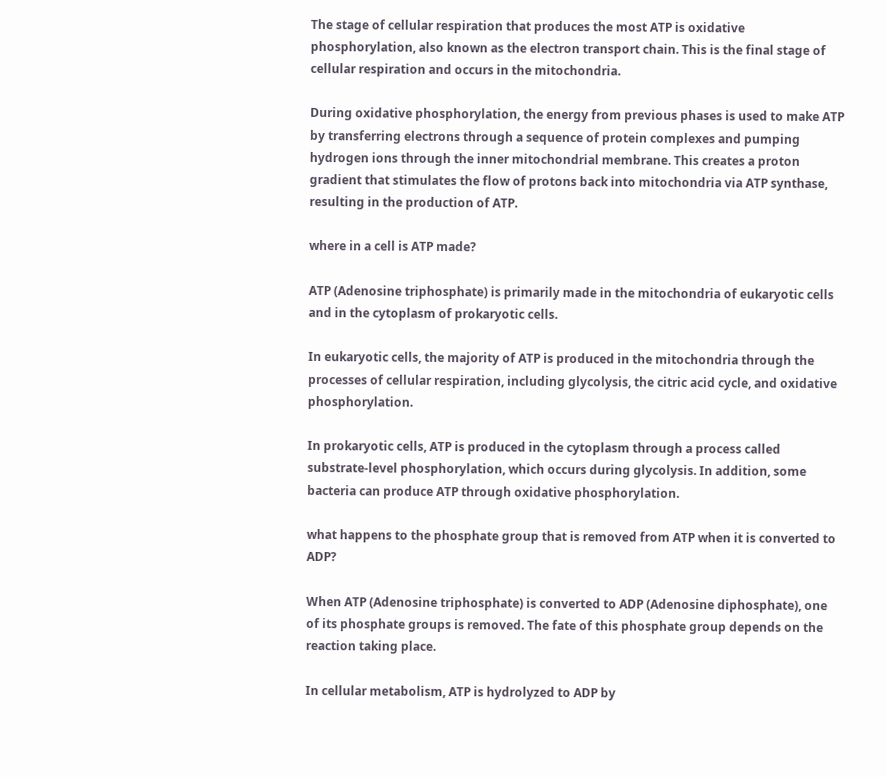The stage of cellular respiration that produces the most ATP is oxidative phosphorylation, also known as the electron transport chain. This is the final stage of cellular respiration and occurs in the mitochondria.

During oxidative phosphorylation, the energy from previous phases is used to make ATP by transferring electrons through a sequence of protein complexes and pumping hydrogen ions through the inner mitochondrial membrane. This creates a proton gradient that stimulates the flow of protons back into mitochondria via ATP synthase, resulting in the production of ATP.

where in a cell is ATP made?

ATP (Adenosine triphosphate) is primarily made in the mitochondria of eukaryotic cells and in the cytoplasm of prokaryotic cells.

In eukaryotic cells, the majority of ATP is produced in the mitochondria through the processes of cellular respiration, including glycolysis, the citric acid cycle, and oxidative phosphorylation.

In prokaryotic cells, ATP is produced in the cytoplasm through a process called substrate-level phosphorylation, which occurs during glycolysis. In addition, some bacteria can produce ATP through oxidative phosphorylation.

what happens to the phosphate group that is removed from ATP when it is converted to ADP?

When ATP (Adenosine triphosphate) is converted to ADP (Adenosine diphosphate), one of its phosphate groups is removed. The fate of this phosphate group depends on the reaction taking place.

In cellular metabolism, ATP is hydrolyzed to ADP by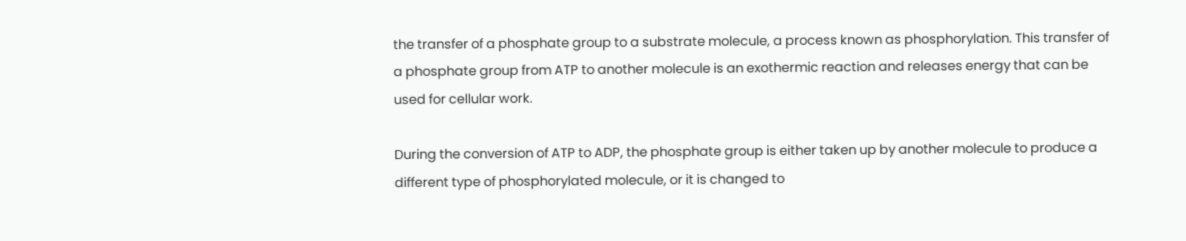the transfer of a phosphate group to a substrate molecule, a process known as phosphorylation. This transfer of a phosphate group from ATP to another molecule is an exothermic reaction and releases energy that can be used for cellular work.

During the conversion of ATP to ADP, the phosphate group is either taken up by another molecule to produce a different type of phosphorylated molecule, or it is changed to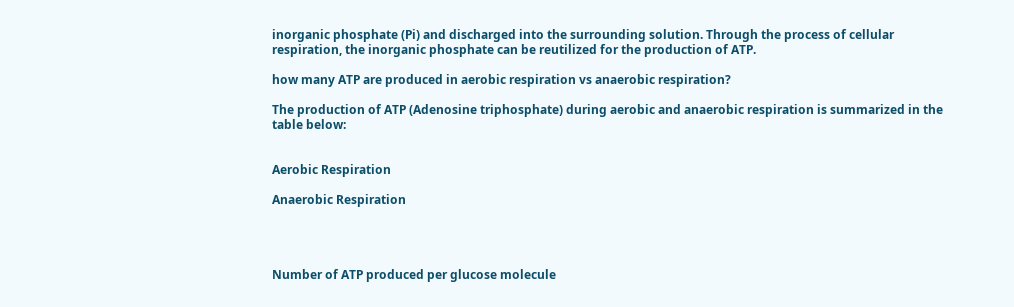inorganic phosphate (Pi) and discharged into the surrounding solution. Through the process of cellular respiration, the inorganic phosphate can be reutilized for the production of ATP.

how many ATP are produced in aerobic respiration vs anaerobic respiration?

The production of ATP (Adenosine triphosphate) during aerobic and anaerobic respiration is summarized in the table below:


Aerobic Respiration

Anaerobic Respiration




Number of ATP produced per glucose molecule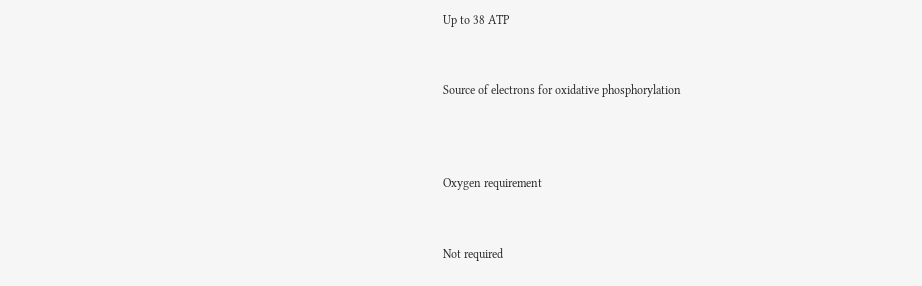Up to 38 ATP


Source of electrons for oxidative phosphorylation



Oxygen requirement


Not required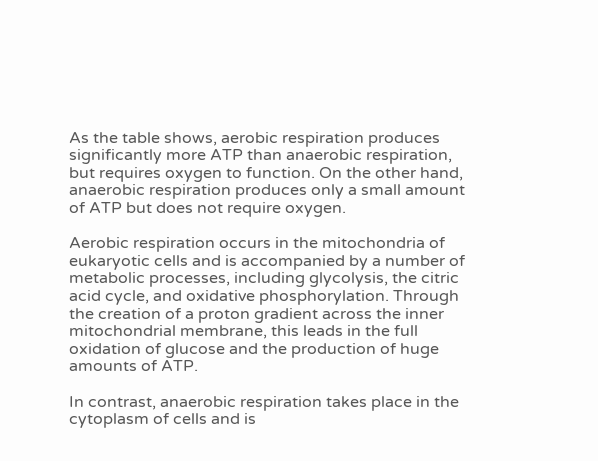As the table shows, aerobic respiration produces significantly more ATP than anaerobic respiration, but requires oxygen to function. On the other hand, anaerobic respiration produces only a small amount of ATP but does not require oxygen.

Aerobic respiration occurs in the mitochondria of eukaryotic cells and is accompanied by a number of metabolic processes, including glycolysis, the citric acid cycle, and oxidative phosphorylation. Through the creation of a proton gradient across the inner mitochondrial membrane, this leads in the full oxidation of glucose and the production of huge amounts of ATP.

In contrast, anaerobic respiration takes place in the cytoplasm of cells and is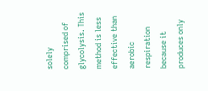solely comprised of glycolysis. This method is less effective than aerobic respiration because it produces only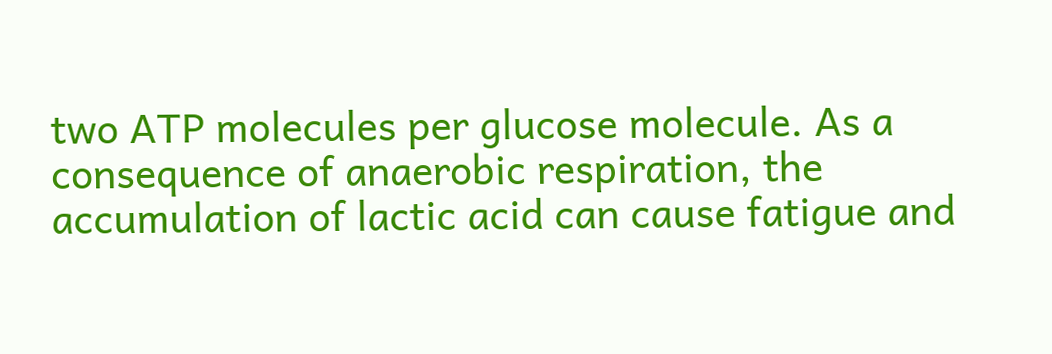two ATP molecules per glucose molecule. As a consequence of anaerobic respiration, the accumulation of lactic acid can cause fatigue and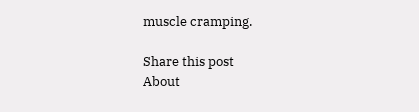muscle cramping.

Share this post
About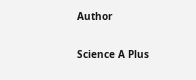Author

Science A Plus